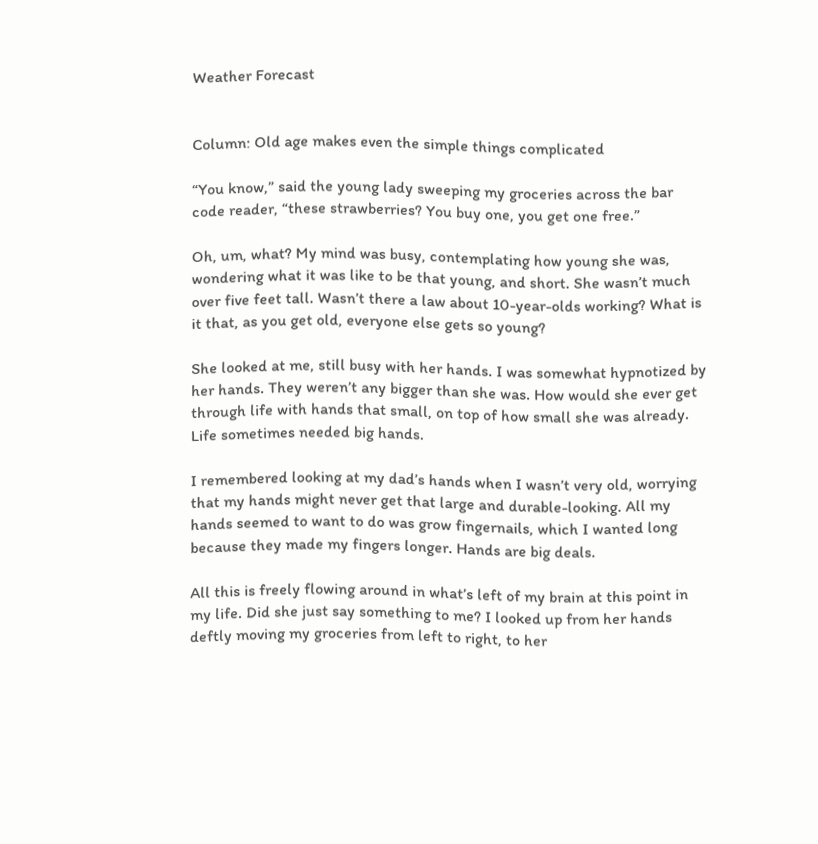Weather Forecast


Column: Old age makes even the simple things complicated

“You know,” said the young lady sweeping my groceries across the bar code reader, “these strawberries? You buy one, you get one free.”

Oh, um, what? My mind was busy, contemplating how young she was, wondering what it was like to be that young, and short. She wasn’t much over five feet tall. Wasn’t there a law about 10-year-olds working? What is it that, as you get old, everyone else gets so young?

She looked at me, still busy with her hands. I was somewhat hypnotized by her hands. They weren’t any bigger than she was. How would she ever get through life with hands that small, on top of how small she was already. Life sometimes needed big hands.

I remembered looking at my dad’s hands when I wasn’t very old, worrying that my hands might never get that large and durable-looking. All my hands seemed to want to do was grow fingernails, which I wanted long because they made my fingers longer. Hands are big deals.

All this is freely flowing around in what’s left of my brain at this point in my life. Did she just say something to me? I looked up from her hands deftly moving my groceries from left to right, to her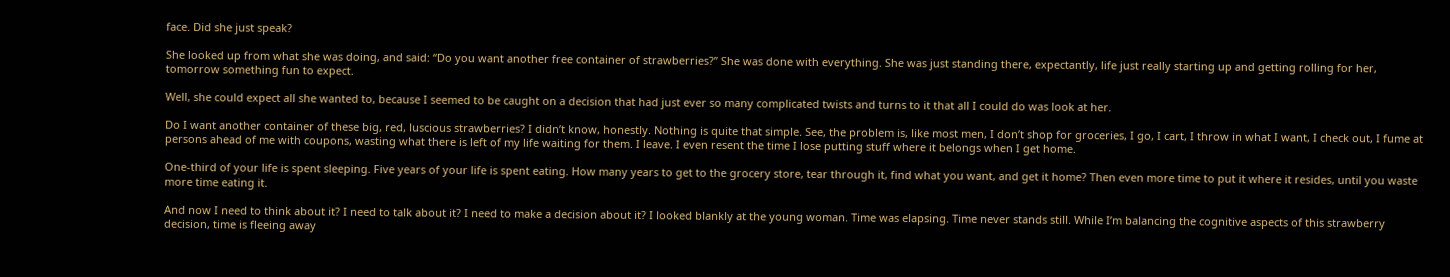face. Did she just speak?

She looked up from what she was doing, and said: “Do you want another free container of strawberries?” She was done with everything. She was just standing there, expectantly, life just really starting up and getting rolling for her, tomorrow something fun to expect.

Well, she could expect all she wanted to, because I seemed to be caught on a decision that had just ever so many complicated twists and turns to it that all I could do was look at her.

Do I want another container of these big, red, luscious strawberries? I didn’t know, honestly. Nothing is quite that simple. See, the problem is, like most men, I don’t shop for groceries, I go, I cart, I throw in what I want, I check out, I fume at persons ahead of me with coupons, wasting what there is left of my life waiting for them. I leave. I even resent the time I lose putting stuff where it belongs when I get home.

One-third of your life is spent sleeping. Five years of your life is spent eating. How many years to get to the grocery store, tear through it, find what you want, and get it home? Then even more time to put it where it resides, until you waste more time eating it.

And now I need to think about it? I need to talk about it? I need to make a decision about it? I looked blankly at the young woman. Time was elapsing. Time never stands still. While I’m balancing the cognitive aspects of this strawberry decision, time is fleeing away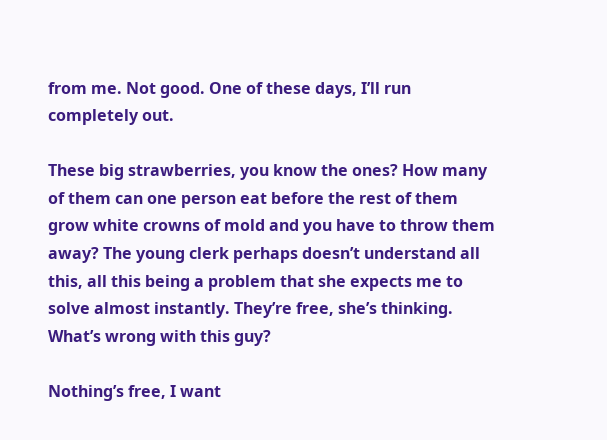from me. Not good. One of these days, I’ll run completely out.

These big strawberries, you know the ones? How many of them can one person eat before the rest of them grow white crowns of mold and you have to throw them away? The young clerk perhaps doesn’t understand all this, all this being a problem that she expects me to solve almost instantly. They’re free, she’s thinking. What’s wrong with this guy?

Nothing’s free, I want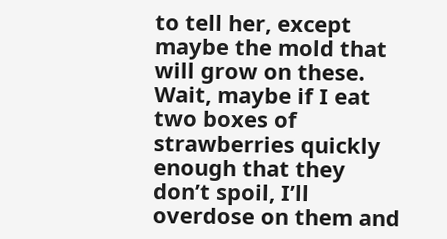to tell her, except maybe the mold that will grow on these. Wait, maybe if I eat two boxes of strawberries quickly enough that they don’t spoil, I’ll overdose on them and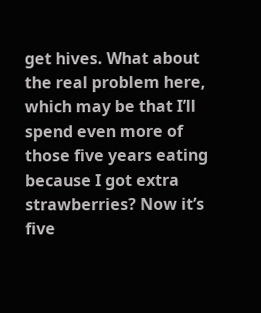get hives. What about the real problem here, which may be that I’ll spend even more of those five years eating because I got extra strawberries? Now it’s five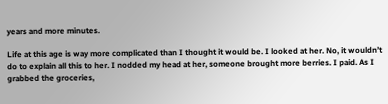years and more minutes.

Life at this age is way more complicated than I thought it would be. I looked at her. No, it wouldn’t do to explain all this to her. I nodded my head at her, someone brought more berries. I paid. As I grabbed the groceries,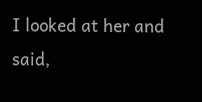I looked at her and said,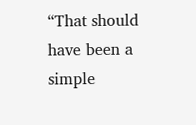“That should have been a simple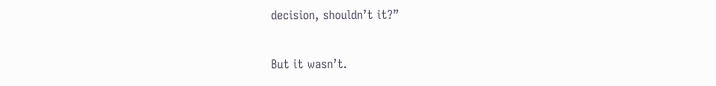decision, shouldn’t it?”

But it wasn’t.